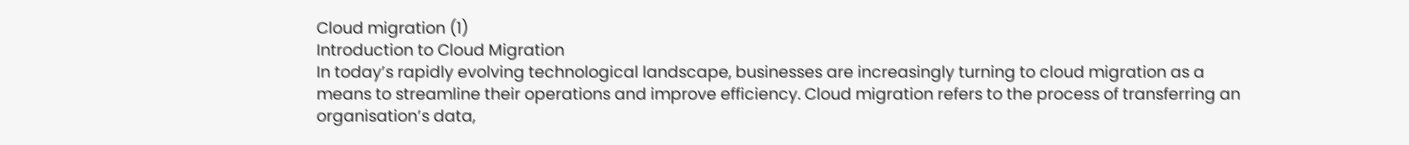Cloud migration (1)
Introduction to Cloud Migration
In today’s rapidly evolving technological landscape, businesses are increasingly turning to cloud migration as a means to streamline their operations and improve efficiency. Cloud migration refers to the process of transferring an organisation’s data,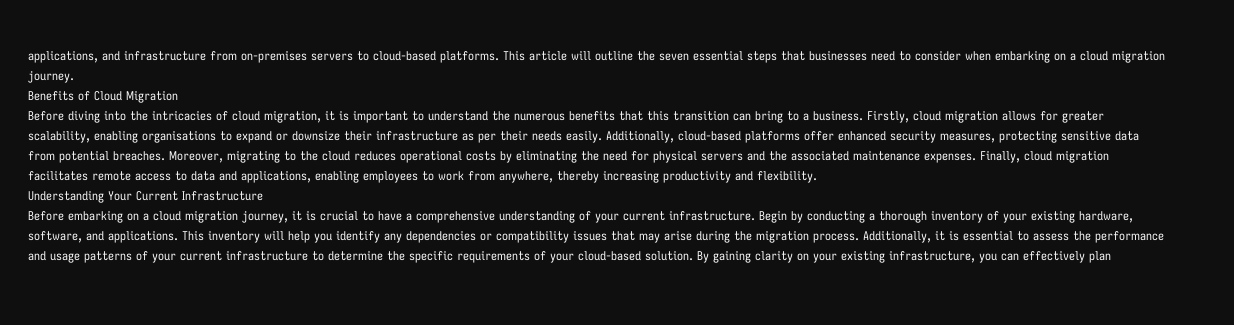applications, and infrastructure from on-premises servers to cloud-based platforms. This article will outline the seven essential steps that businesses need to consider when embarking on a cloud migration journey.
Benefits of Cloud Migration
Before diving into the intricacies of cloud migration, it is important to understand the numerous benefits that this transition can bring to a business. Firstly, cloud migration allows for greater scalability, enabling organisations to expand or downsize their infrastructure as per their needs easily. Additionally, cloud-based platforms offer enhanced security measures, protecting sensitive data from potential breaches. Moreover, migrating to the cloud reduces operational costs by eliminating the need for physical servers and the associated maintenance expenses. Finally, cloud migration facilitates remote access to data and applications, enabling employees to work from anywhere, thereby increasing productivity and flexibility.
Understanding Your Current Infrastructure
Before embarking on a cloud migration journey, it is crucial to have a comprehensive understanding of your current infrastructure. Begin by conducting a thorough inventory of your existing hardware, software, and applications. This inventory will help you identify any dependencies or compatibility issues that may arise during the migration process. Additionally, it is essential to assess the performance and usage patterns of your current infrastructure to determine the specific requirements of your cloud-based solution. By gaining clarity on your existing infrastructure, you can effectively plan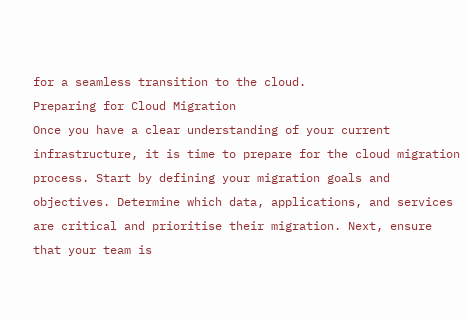for a seamless transition to the cloud.
Preparing for Cloud Migration
Once you have a clear understanding of your current infrastructure, it is time to prepare for the cloud migration process. Start by defining your migration goals and objectives. Determine which data, applications, and services are critical and prioritise their migration. Next, ensure that your team is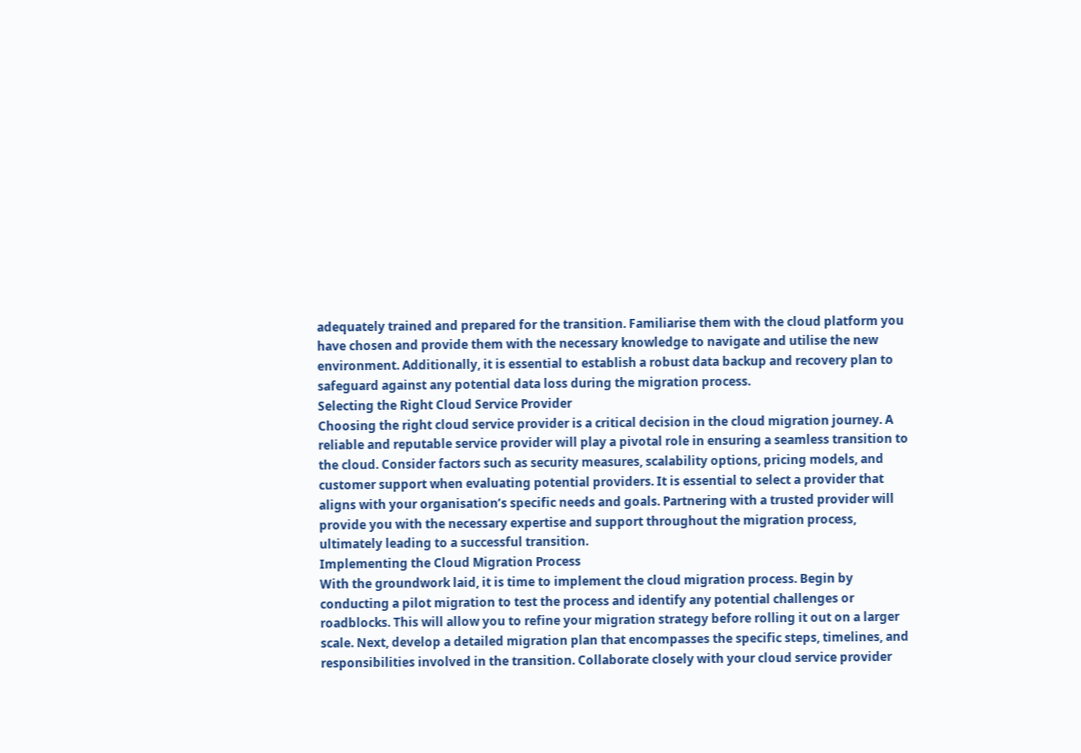adequately trained and prepared for the transition. Familiarise them with the cloud platform you have chosen and provide them with the necessary knowledge to navigate and utilise the new environment. Additionally, it is essential to establish a robust data backup and recovery plan to safeguard against any potential data loss during the migration process.
Selecting the Right Cloud Service Provider
Choosing the right cloud service provider is a critical decision in the cloud migration journey. A reliable and reputable service provider will play a pivotal role in ensuring a seamless transition to the cloud. Consider factors such as security measures, scalability options, pricing models, and customer support when evaluating potential providers. It is essential to select a provider that aligns with your organisation’s specific needs and goals. Partnering with a trusted provider will provide you with the necessary expertise and support throughout the migration process, ultimately leading to a successful transition.
Implementing the Cloud Migration Process
With the groundwork laid, it is time to implement the cloud migration process. Begin by conducting a pilot migration to test the process and identify any potential challenges or roadblocks. This will allow you to refine your migration strategy before rolling it out on a larger scale. Next, develop a detailed migration plan that encompasses the specific steps, timelines, and responsibilities involved in the transition. Collaborate closely with your cloud service provider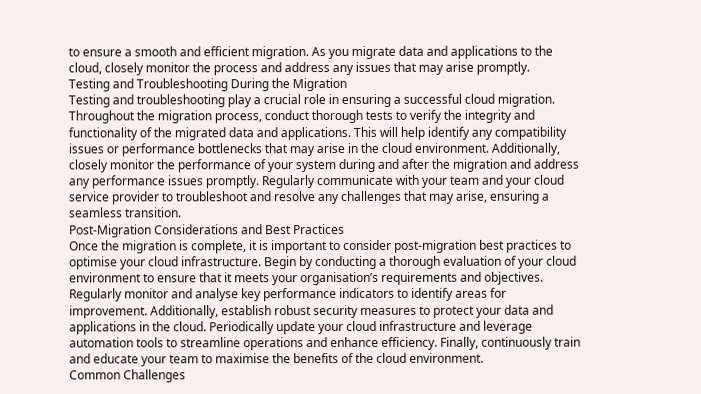to ensure a smooth and efficient migration. As you migrate data and applications to the cloud, closely monitor the process and address any issues that may arise promptly.
Testing and Troubleshooting During the Migration
Testing and troubleshooting play a crucial role in ensuring a successful cloud migration. Throughout the migration process, conduct thorough tests to verify the integrity and functionality of the migrated data and applications. This will help identify any compatibility issues or performance bottlenecks that may arise in the cloud environment. Additionally, closely monitor the performance of your system during and after the migration and address any performance issues promptly. Regularly communicate with your team and your cloud service provider to troubleshoot and resolve any challenges that may arise, ensuring a seamless transition.
Post-Migration Considerations and Best Practices
Once the migration is complete, it is important to consider post-migration best practices to optimise your cloud infrastructure. Begin by conducting a thorough evaluation of your cloud environment to ensure that it meets your organisation’s requirements and objectives. Regularly monitor and analyse key performance indicators to identify areas for improvement. Additionally, establish robust security measures to protect your data and applications in the cloud. Periodically update your cloud infrastructure and leverage automation tools to streamline operations and enhance efficiency. Finally, continuously train and educate your team to maximise the benefits of the cloud environment.
Common Challenges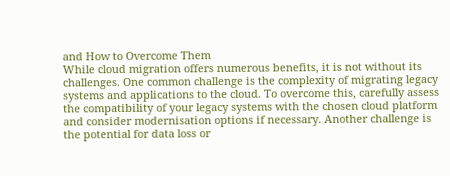and How to Overcome Them
While cloud migration offers numerous benefits, it is not without its challenges. One common challenge is the complexity of migrating legacy systems and applications to the cloud. To overcome this, carefully assess the compatibility of your legacy systems with the chosen cloud platform and consider modernisation options if necessary. Another challenge is the potential for data loss or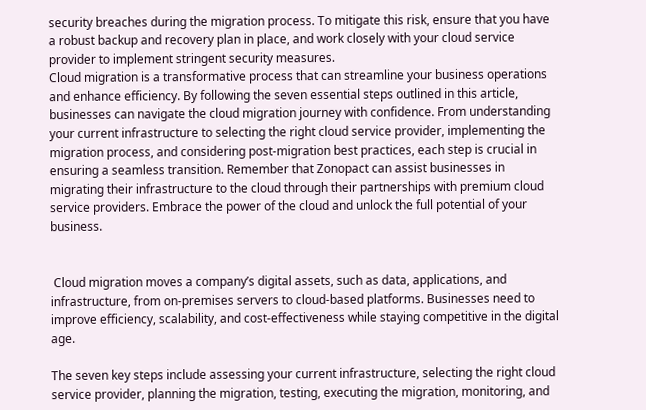security breaches during the migration process. To mitigate this risk, ensure that you have a robust backup and recovery plan in place, and work closely with your cloud service provider to implement stringent security measures.
Cloud migration is a transformative process that can streamline your business operations and enhance efficiency. By following the seven essential steps outlined in this article, businesses can navigate the cloud migration journey with confidence. From understanding your current infrastructure to selecting the right cloud service provider, implementing the migration process, and considering post-migration best practices, each step is crucial in ensuring a seamless transition. Remember that Zonopact can assist businesses in migrating their infrastructure to the cloud through their partnerships with premium cloud service providers. Embrace the power of the cloud and unlock the full potential of your business.


 Cloud migration moves a company’s digital assets, such as data, applications, and infrastructure, from on-premises servers to cloud-based platforms. Businesses need to improve efficiency, scalability, and cost-effectiveness while staying competitive in the digital age.

The seven key steps include assessing your current infrastructure, selecting the right cloud service provider, planning the migration, testing, executing the migration, monitoring, and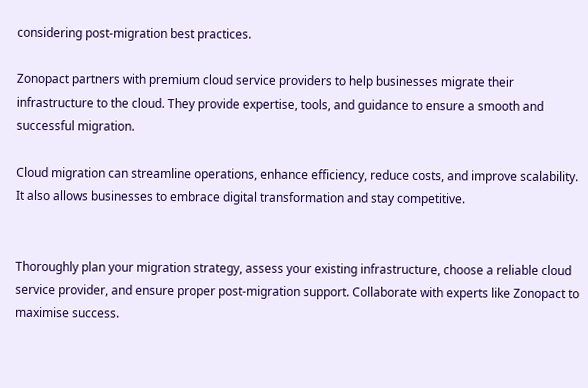considering post-migration best practices.

Zonopact partners with premium cloud service providers to help businesses migrate their infrastructure to the cloud. They provide expertise, tools, and guidance to ensure a smooth and successful migration.

Cloud migration can streamline operations, enhance efficiency, reduce costs, and improve scalability. It also allows businesses to embrace digital transformation and stay competitive.


Thoroughly plan your migration strategy, assess your existing infrastructure, choose a reliable cloud service provider, and ensure proper post-migration support. Collaborate with experts like Zonopact to maximise success.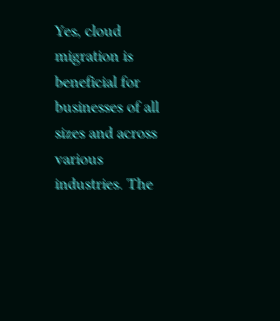Yes, cloud migration is beneficial for businesses of all sizes and across various industries. The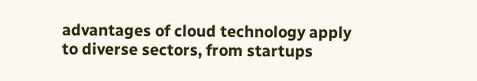advantages of cloud technology apply to diverse sectors, from startups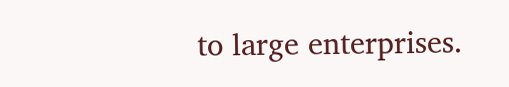to large enterprises.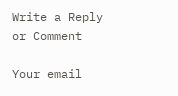Write a Reply or Comment

Your email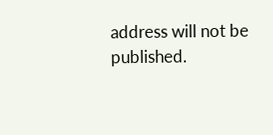address will not be published.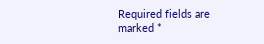Required fields are marked *